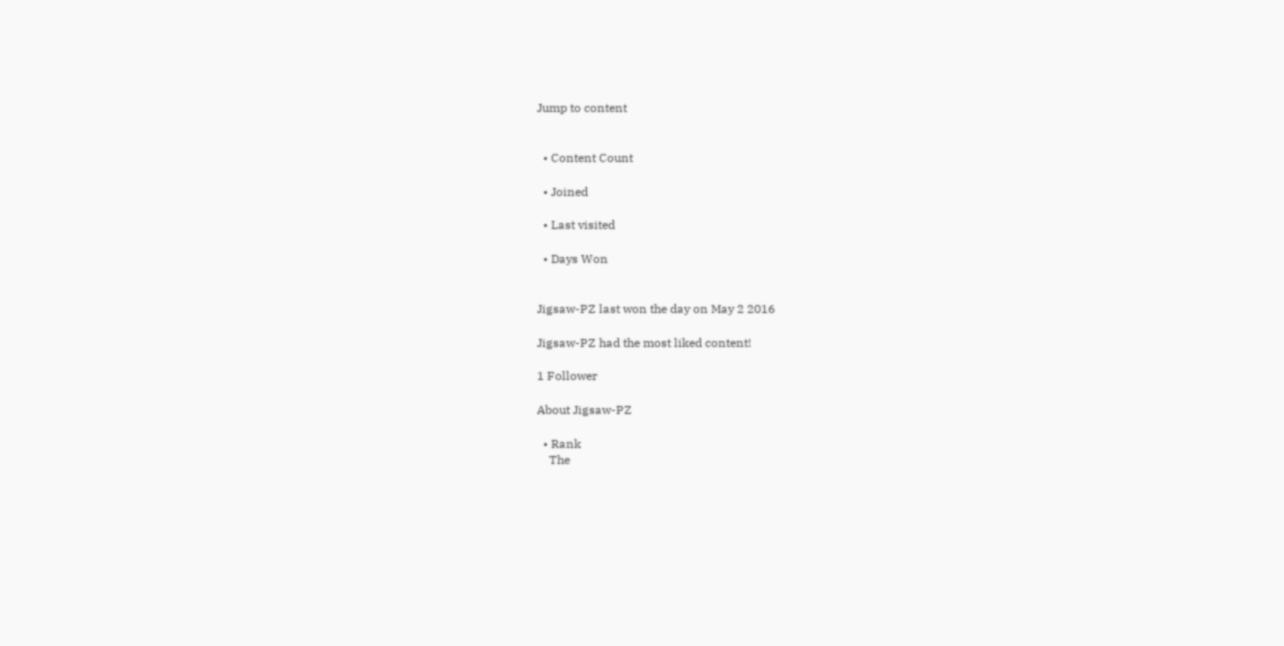Jump to content


  • Content Count

  • Joined

  • Last visited

  • Days Won


Jigsaw-PZ last won the day on May 2 2016

Jigsaw-PZ had the most liked content!

1 Follower

About Jigsaw-PZ

  • Rank
    The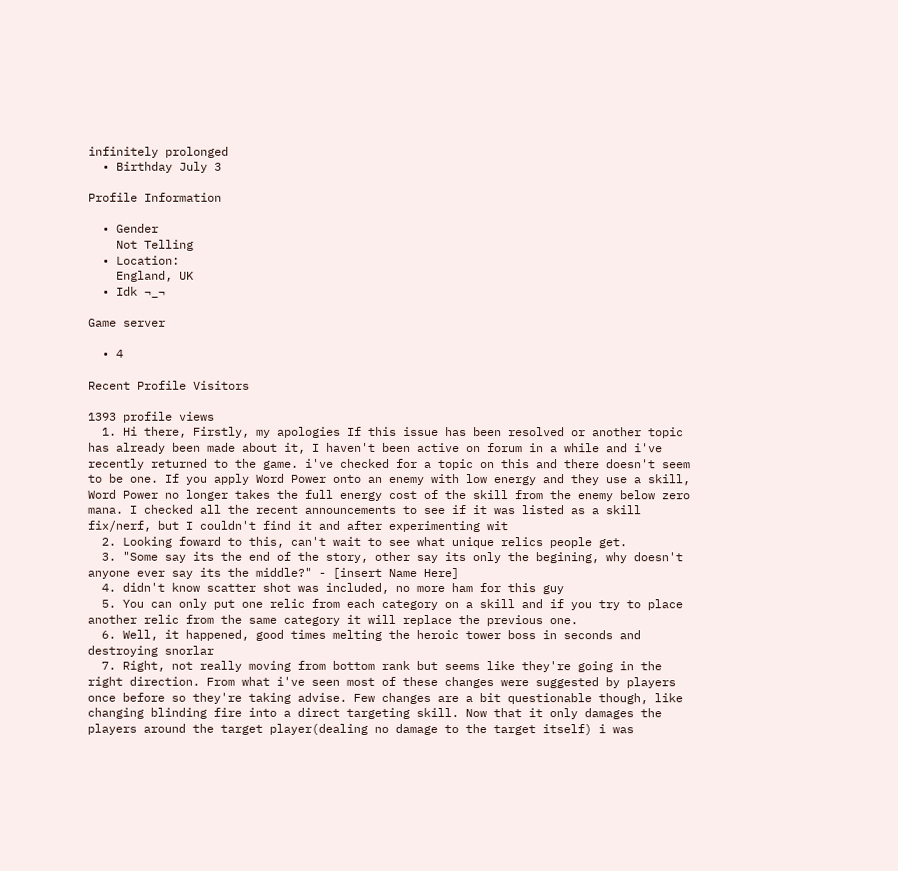infinitely prolonged
  • Birthday July 3

Profile Information

  • Gender
    Not Telling
  • Location:
    England, UK
  • Idk ¬_¬

Game server

  • 4

Recent Profile Visitors

1393 profile views
  1. Hi there, Firstly, my apologies If this issue has been resolved or another topic has already been made about it, I haven't been active on forum in a while and i've recently returned to the game. i've checked for a topic on this and there doesn't seem to be one. If you apply Word Power onto an enemy with low energy and they use a skill, Word Power no longer takes the full energy cost of the skill from the enemy below zero mana. I checked all the recent announcements to see if it was listed as a skill fix/nerf, but I couldn't find it and after experimenting wit
  2. Looking foward to this, can't wait to see what unique relics people get.
  3. "Some say its the end of the story, other say its only the begining, why doesn't anyone ever say its the middle?" - [insert Name Here]
  4. didn't know scatter shot was included, no more ham for this guy
  5. You can only put one relic from each category on a skill and if you try to place another relic from the same category it will replace the previous one.
  6. Well, it happened, good times melting the heroic tower boss in seconds and destroying snorlar
  7. Right, not really moving from bottom rank but seems like they're going in the right direction. From what i've seen most of these changes were suggested by players once before so they're taking advise. Few changes are a bit questionable though, like changing blinding fire into a direct targeting skill. Now that it only damages the players around the target player(dealing no damage to the target itself) i was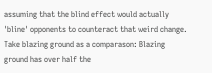assuming that the blind effect would actually 'bline' opponents to counteract that weird change. Take blazing ground as a comparason: Blazing ground has over half the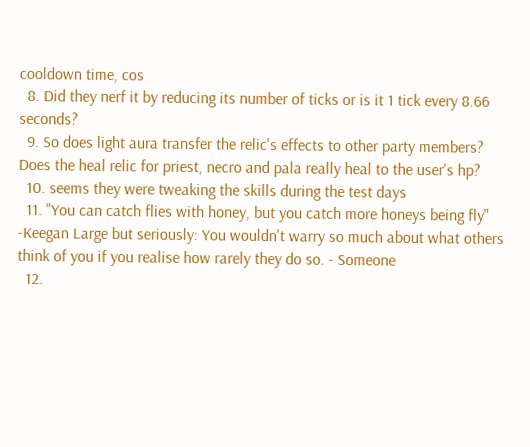cooldown time, cos
  8. Did they nerf it by reducing its number of ticks or is it 1 tick every 8.66 seconds?
  9. So does light aura transfer the relic's effects to other party members? Does the heal relic for priest, necro and pala really heal to the user's hp?
  10. seems they were tweaking the skills during the test days
  11. "You can catch flies with honey, but you catch more honeys being fly" -Keegan Large but seriously: You wouldn't warry so much about what others think of you if you realise how rarely they do so. - Someone
  12.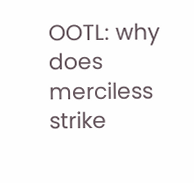OOTL: why does merciless strike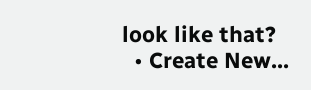look like that?
  • Create New...